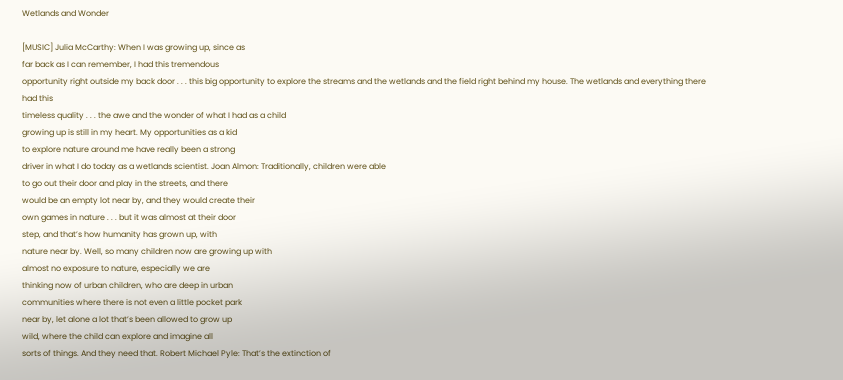Wetlands and Wonder

[MUSIC] Julia McCarthy: When I was growing up, since as
far back as I can remember, I had this tremendous
opportunity right outside my back door . . . this big opportunity to explore the streams and the wetlands and the field right behind my house. The wetlands and everything there had this
timeless quality . . . the awe and the wonder of what I had as a child
growing up is still in my heart. My opportunities as a kid
to explore nature around me have really been a strong
driver in what I do today as a wetlands scientist. Joan Almon: Traditionally, children were able
to go out their door and play in the streets, and there
would be an empty lot near by, and they would create their
own games in nature . . . but it was almost at their door
step, and that’s how humanity has grown up, with
nature near by. Well, so many children now are growing up with
almost no exposure to nature, especially we are
thinking now of urban children, who are deep in urban
communities where there is not even a little pocket park
near by, let alone a lot that’s been allowed to grow up
wild, where the child can explore and imagine all
sorts of things. And they need that. Robert Michael Pyle: That’s the extinction of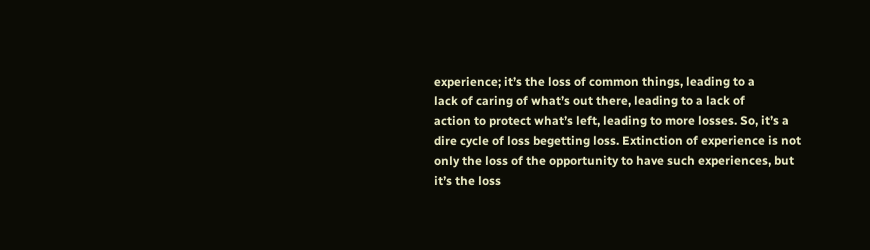experience; it’s the loss of common things, leading to a
lack of caring of what’s out there, leading to a lack of
action to protect what’s left, leading to more losses. So, it’s a dire cycle of loss begetting loss. Extinction of experience is not only the loss of the opportunity to have such experiences, but it’s the loss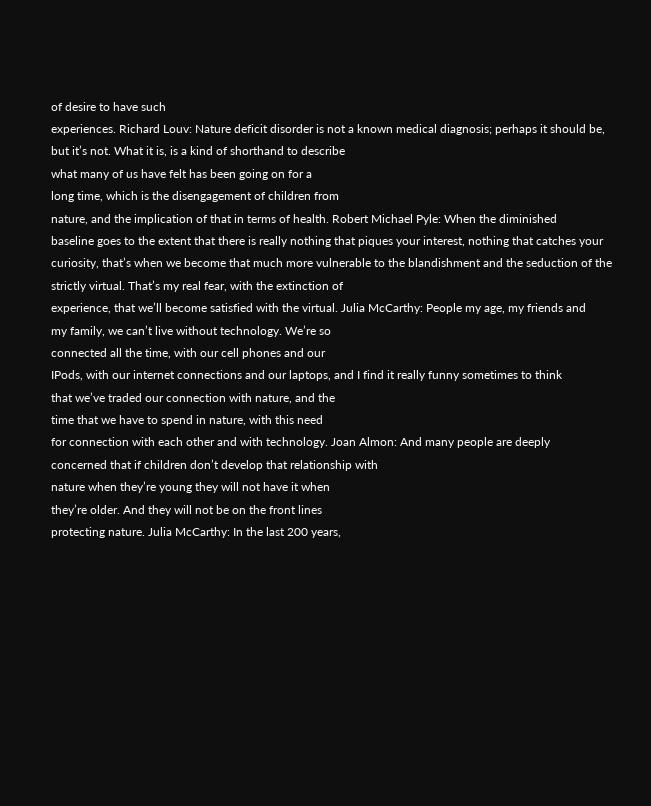of desire to have such
experiences. Richard Louv: Nature deficit disorder is not a known medical diagnosis; perhaps it should be,
but it’s not. What it is, is a kind of shorthand to describe
what many of us have felt has been going on for a
long time, which is the disengagement of children from
nature, and the implication of that in terms of health. Robert Michael Pyle: When the diminished
baseline goes to the extent that there is really nothing that piques your interest, nothing that catches your
curiosity, that’s when we become that much more vulnerable to the blandishment and the seduction of the
strictly virtual. That’s my real fear, with the extinction of
experience, that we’ll become satisfied with the virtual. Julia McCarthy: People my age, my friends and
my family, we can’t live without technology. We’re so
connected all the time, with our cell phones and our
IPods, with our internet connections and our laptops, and I find it really funny sometimes to think
that we’ve traded our connection with nature, and the
time that we have to spend in nature, with this need
for connection with each other and with technology. Joan Almon: And many people are deeply
concerned that if children don’t develop that relationship with
nature when they’re young they will not have it when
they’re older. And they will not be on the front lines
protecting nature. Julia McCarthy: In the last 200 years,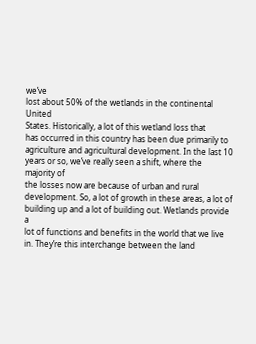we’ve
lost about 50% of the wetlands in the continental United
States. Historically, a lot of this wetland loss that
has occurred in this country has been due primarily to
agriculture and agricultural development. In the last 10
years or so, we’ve really seen a shift, where the majority of
the losses now are because of urban and rural
development. So, a lot of growth in these areas, a lot of
building up and a lot of building out. Wetlands provide a
lot of functions and benefits in the world that we live in. They’re this interchange between the land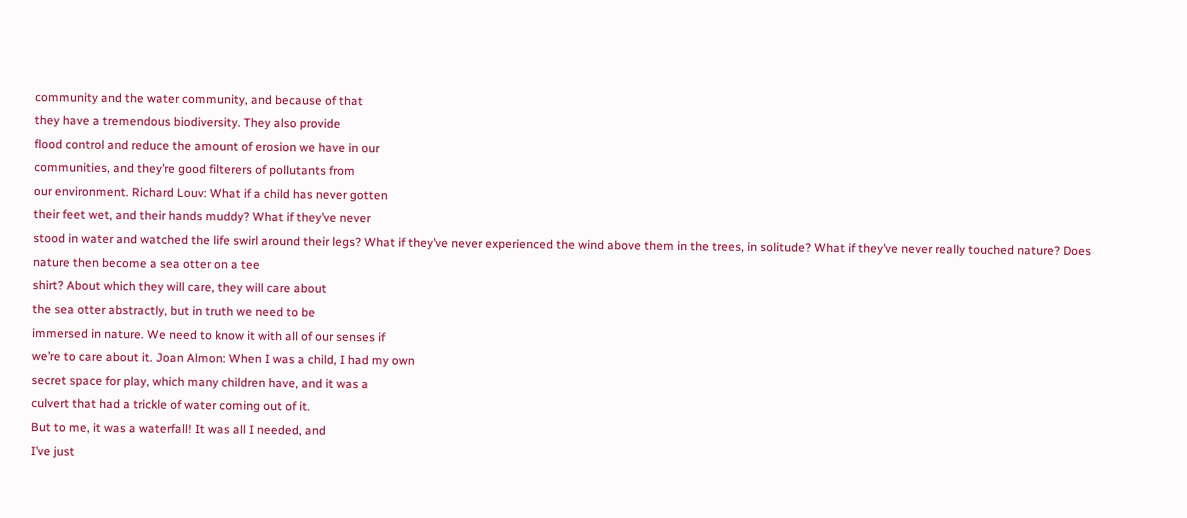community and the water community, and because of that
they have a tremendous biodiversity. They also provide
flood control and reduce the amount of erosion we have in our
communities, and they’re good filterers of pollutants from
our environment. Richard Louv: What if a child has never gotten
their feet wet, and their hands muddy? What if they’ve never
stood in water and watched the life swirl around their legs? What if they’ve never experienced the wind above them in the trees, in solitude? What if they’ve never really touched nature? Does nature then become a sea otter on a tee
shirt? About which they will care, they will care about
the sea otter abstractly, but in truth we need to be
immersed in nature. We need to know it with all of our senses if
we’re to care about it. Joan Almon: When I was a child, I had my own
secret space for play, which many children have, and it was a
culvert that had a trickle of water coming out of it.
But to me, it was a waterfall! It was all I needed, and
I’ve just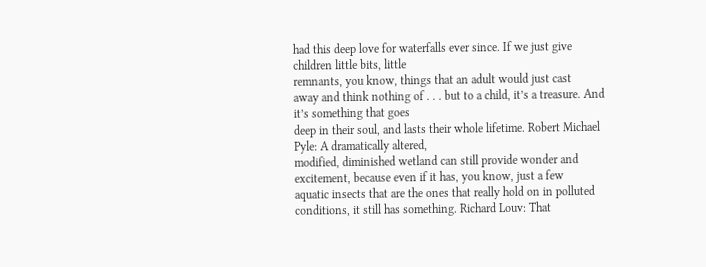had this deep love for waterfalls ever since. If we just give children little bits, little
remnants, you know, things that an adult would just cast
away and think nothing of . . . but to a child, it’s a treasure. And it’s something that goes
deep in their soul, and lasts their whole lifetime. Robert Michael Pyle: A dramatically altered,
modified, diminished wetland can still provide wonder and
excitement, because even if it has, you know, just a few
aquatic insects that are the ones that really hold on in polluted conditions, it still has something. Richard Louv: That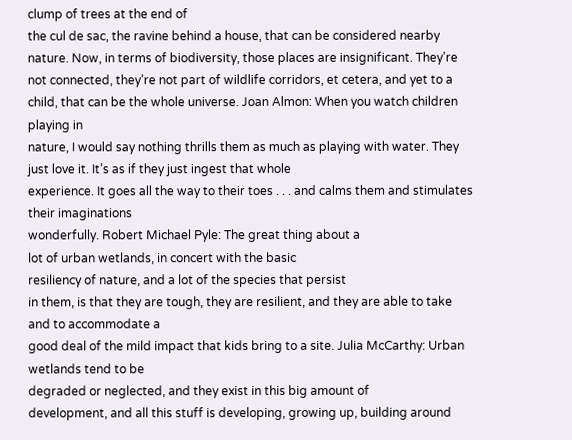clump of trees at the end of
the cul de sac, the ravine behind a house, that can be considered nearby nature. Now, in terms of biodiversity, those places are insignificant. They’re not connected, they’re not part of wildlife corridors, et cetera, and yet to a
child, that can be the whole universe. Joan Almon: When you watch children playing in
nature, I would say nothing thrills them as much as playing with water. They just love it. It’s as if they just ingest that whole
experience. It goes all the way to their toes . . . and calms them and stimulates their imaginations
wonderfully. Robert Michael Pyle: The great thing about a
lot of urban wetlands, in concert with the basic
resiliency of nature, and a lot of the species that persist
in them, is that they are tough, they are resilient, and they are able to take and to accommodate a
good deal of the mild impact that kids bring to a site. Julia McCarthy: Urban wetlands tend to be
degraded or neglected, and they exist in this big amount of
development, and all this stuff is developing, growing up, building around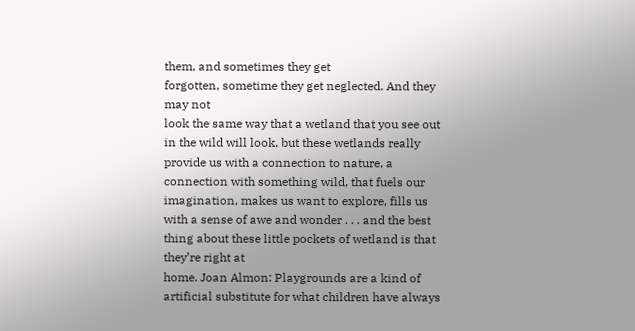them, and sometimes they get
forgotten, sometime they get neglected. And they may not
look the same way that a wetland that you see out in the wild will look, but these wetlands really provide us with a connection to nature, a
connection with something wild, that fuels our imagination, makes us want to explore, fills us with a sense of awe and wonder . . . and the best thing about these little pockets of wetland is that they’re right at
home. Joan Almon: Playgrounds are a kind of
artificial substitute for what children have always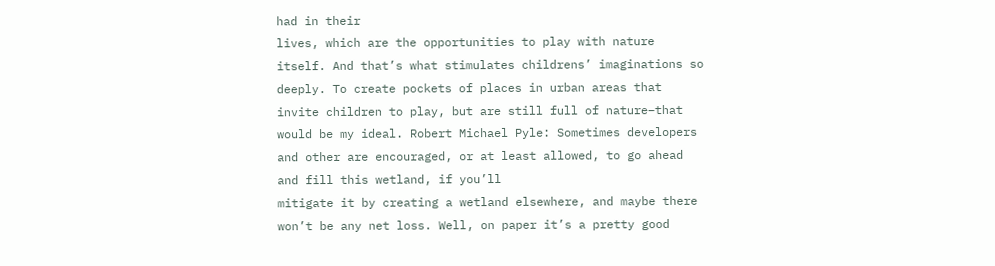had in their
lives, which are the opportunities to play with nature
itself. And that’s what stimulates childrens’ imaginations so deeply. To create pockets of places in urban areas that invite children to play, but are still full of nature–that would be my ideal. Robert Michael Pyle: Sometimes developers and other are encouraged, or at least allowed, to go ahead and fill this wetland, if you’ll
mitigate it by creating a wetland elsewhere, and maybe there won’t be any net loss. Well, on paper it’s a pretty good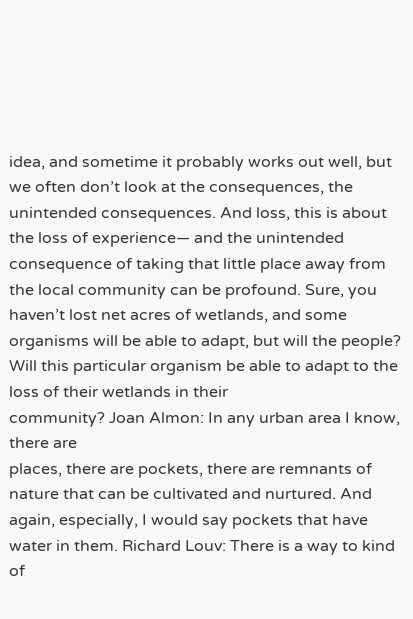idea, and sometime it probably works out well, but we often don’t look at the consequences, the unintended consequences. And loss, this is about the loss of experience— and the unintended consequence of taking that little place away from the local community can be profound. Sure, you haven’t lost net acres of wetlands, and some organisms will be able to adapt, but will the people? Will this particular organism be able to adapt to the loss of their wetlands in their
community? Joan Almon: In any urban area I know, there are
places, there are pockets, there are remnants of nature that can be cultivated and nurtured. And again, especially, I would say pockets that have water in them. Richard Louv: There is a way to kind of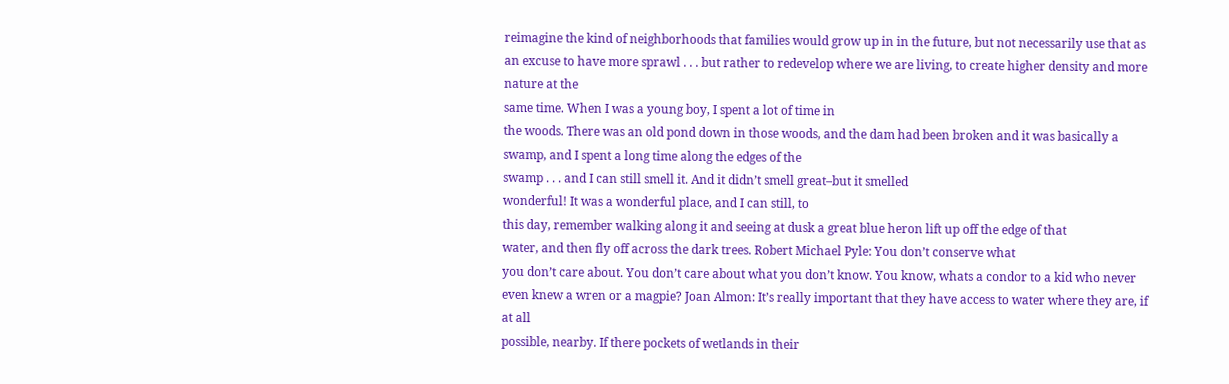reimagine the kind of neighborhoods that families would grow up in in the future, but not necessarily use that as an excuse to have more sprawl . . . but rather to redevelop where we are living, to create higher density and more nature at the
same time. When I was a young boy, I spent a lot of time in
the woods. There was an old pond down in those woods, and the dam had been broken and it was basically a
swamp, and I spent a long time along the edges of the
swamp . . . and I can still smell it. And it didn’t smell great–but it smelled
wonderful! It was a wonderful place, and I can still, to
this day, remember walking along it and seeing at dusk a great blue heron lift up off the edge of that
water, and then fly off across the dark trees. Robert Michael Pyle: You don’t conserve what
you don’t care about. You don’t care about what you don’t know. You know, whats a condor to a kid who never even knew a wren or a magpie? Joan Almon: It’s really important that they have access to water where they are, if at all
possible, nearby. If there pockets of wetlands in their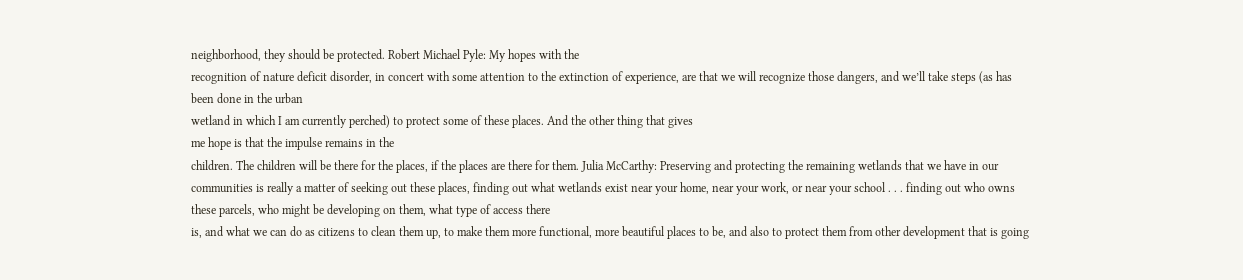neighborhood, they should be protected. Robert Michael Pyle: My hopes with the
recognition of nature deficit disorder, in concert with some attention to the extinction of experience, are that we will recognize those dangers, and we’ll take steps (as has been done in the urban
wetland in which I am currently perched) to protect some of these places. And the other thing that gives
me hope is that the impulse remains in the
children. The children will be there for the places, if the places are there for them. Julia McCarthy: Preserving and protecting the remaining wetlands that we have in our
communities is really a matter of seeking out these places, finding out what wetlands exist near your home, near your work, or near your school . . . finding out who owns these parcels, who might be developing on them, what type of access there
is, and what we can do as citizens to clean them up, to make them more functional, more beautiful places to be, and also to protect them from other development that is going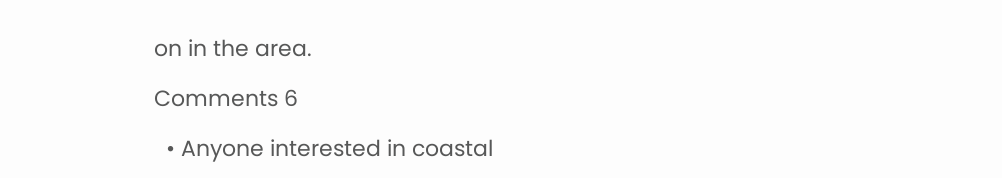on in the area.

Comments 6

  • Anyone interested in coastal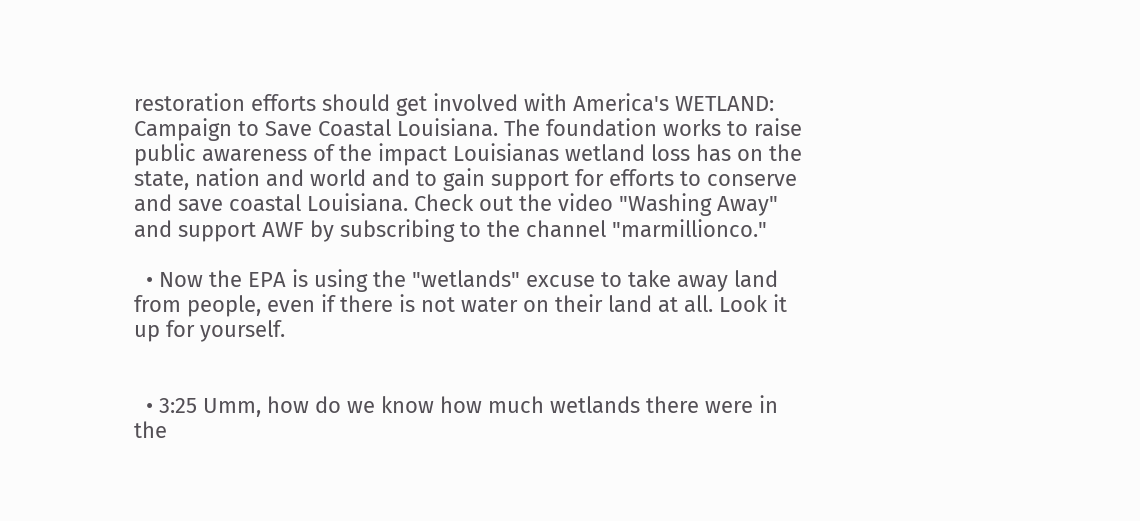restoration efforts should get involved with America's WETLAND: Campaign to Save Coastal Louisiana. The foundation works to raise public awareness of the impact Louisianas wetland loss has on the state, nation and world and to gain support for efforts to conserve and save coastal Louisiana. Check out the video "Washing Away" and support AWF by subscribing to the channel "marmillionco."

  • Now the EPA is using the "wetlands" excuse to take away land from people, even if there is not water on their land at all. Look it up for yourself.


  • 3:25 Umm, how do we know how much wetlands there were in the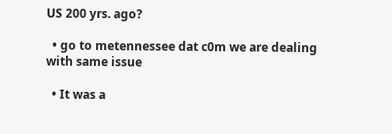US 200 yrs. ago?

  • go to metennessee dat c0m we are dealing with same issue

  • It was a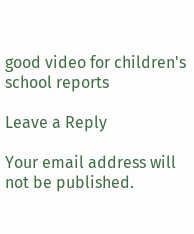good video for children's school reports

Leave a Reply

Your email address will not be published.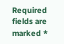Required fields are marked *